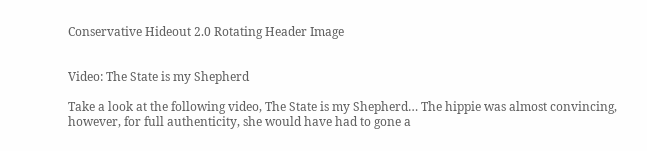Conservative Hideout 2.0 Rotating Header Image


Video: The State is my Shepherd

Take a look at the following video, The State is my Shepherd… The hippie was almost convincing, however, for full authenticity, she would have had to gone a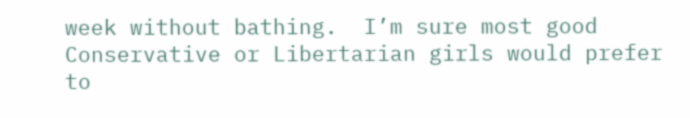week without bathing.  I’m sure most good Conservative or Libertarian girls would prefer to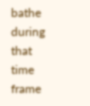bathe during that time frame